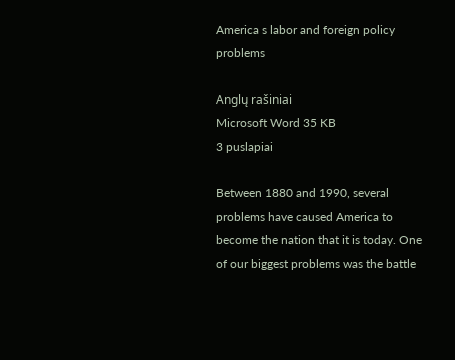America s labor and foreign policy problems

Anglų rašiniai
Microsoft Word 35 KB
3 puslapiai

Between 1880 and 1990, several problems have caused America to become the nation that it is today. One of our biggest problems was the battle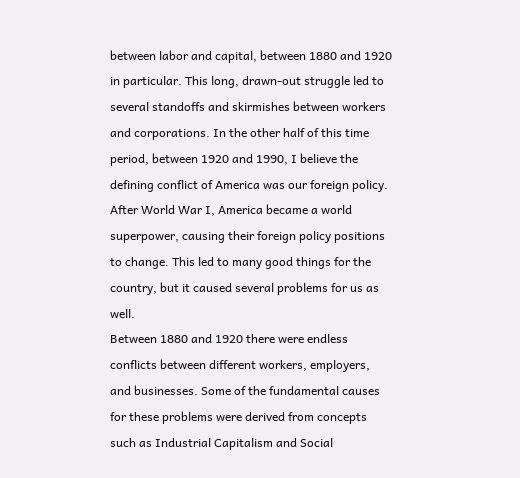between labor and capital, between 1880 and 1920 in particular. This long, drawn-out struggle led to several standoffs and skirmishes between workers and corporations. In the other half of this time period, between 1920 and 1990, I believe the defining conflict of America was our foreign policy. After World War I, America became a world superpower, causing their foreign policy positions to change. This led to many good things for the country, but it caused several problems for us as well.
Between 1880 and 1920 there were endless conflicts between different workers, employers, and businesses. Some of the fundamental causes for these problems were derived from concepts such as Industrial Capitalism and Social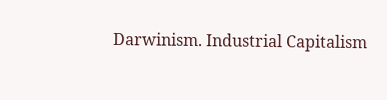Darwinism. Industrial Capitalism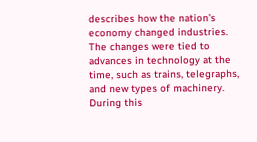describes how the nation’s economy changed industries. The changes were tied to advances in technology at the time, such as trains, telegraphs, and new types of machinery. During this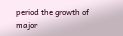period the growth of major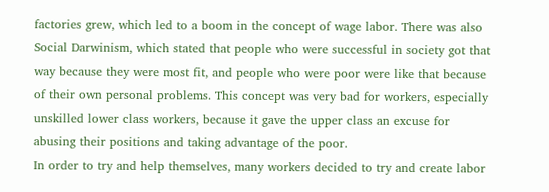factories grew, which led to a boom in the concept of wage labor. There was also Social Darwinism, which stated that people who were successful in society got that way because they were most fit, and people who were poor were like that because of their own personal problems. This concept was very bad for workers, especially unskilled lower class workers, because it gave the upper class an excuse for abusing their positions and taking advantage of the poor.
In order to try and help themselves, many workers decided to try and create labor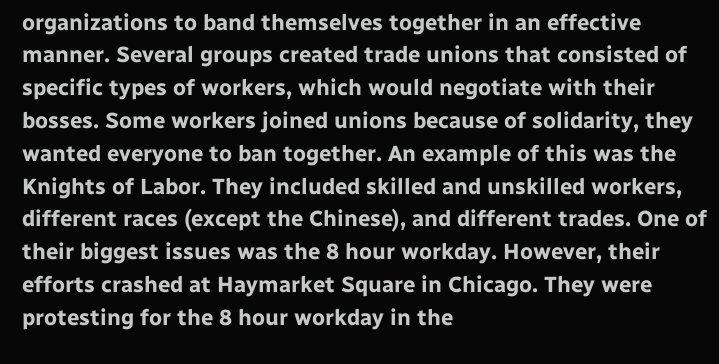organizations to band themselves together in an effective manner. Several groups created trade unions that consisted of specific types of workers, which would negotiate with their bosses. Some workers joined unions because of solidarity, they wanted everyone to ban together. An example of this was the Knights of Labor. They included skilled and unskilled workers, different races (except the Chinese), and different trades. One of their biggest issues was the 8 hour workday. However, their efforts crashed at Haymarket Square in Chicago. They were protesting for the 8 hour workday in the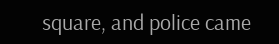square, and police came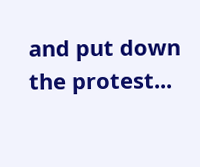and put down the protest...